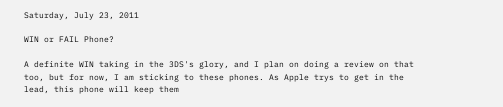Saturday, July 23, 2011

WIN or FAIL Phone?

A definite WIN taking in the 3DS's glory, and I plan on doing a review on that too, but for now, I am sticking to these phones. As Apple trys to get in the lead, this phone will keep them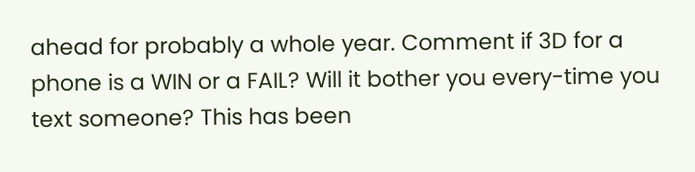ahead for probably a whole year. Comment if 3D for a phone is a WIN or a FAIL? Will it bother you every-time you text someone? This has been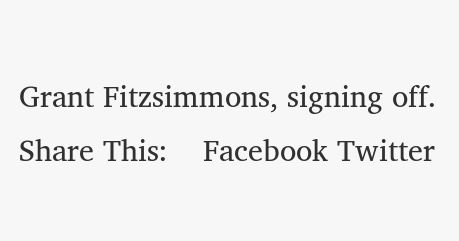Grant Fitzsimmons, signing off.
Share This:    Facebook Twitter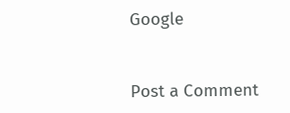Google


Post a Comment